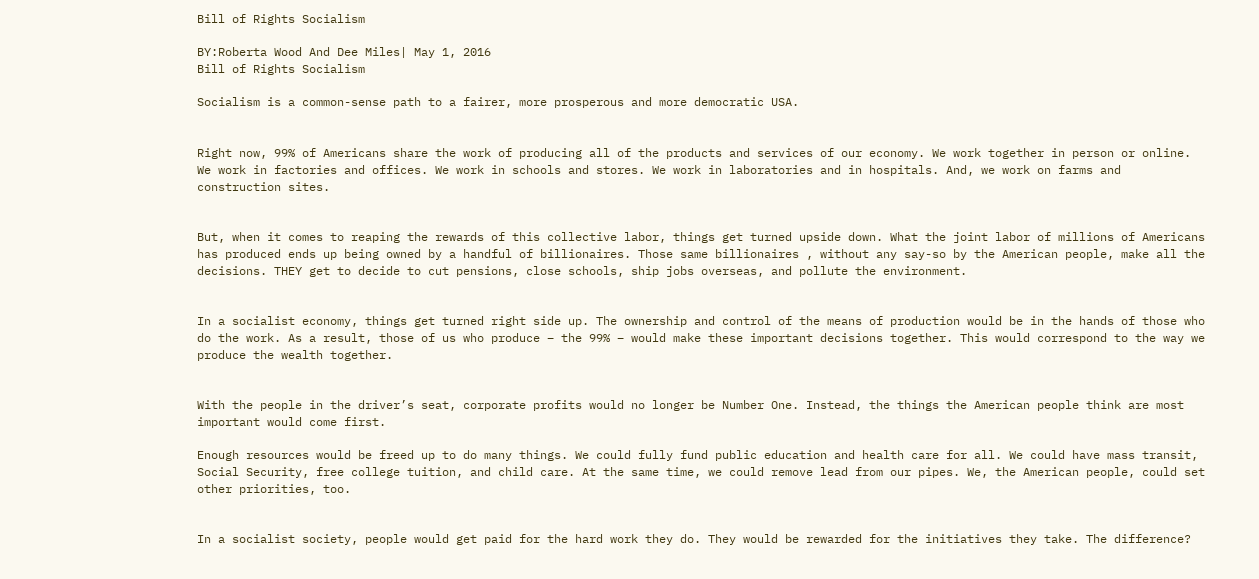Bill of Rights Socialism

BY:Roberta Wood And Dee Miles| May 1, 2016
Bill of Rights Socialism

Socialism is a common-sense path to a fairer, more prosperous and more democratic USA.


Right now, 99% of Americans share the work of producing all of the products and services of our economy. We work together in person or online. We work in factories and offices. We work in schools and stores. We work in laboratories and in hospitals. And, we work on farms and construction sites.


But, when it comes to reaping the rewards of this collective labor, things get turned upside down. What the joint labor of millions of Americans has produced ends up being owned by a handful of billionaires. Those same billionaires , without any say-so by the American people, make all the decisions. THEY get to decide to cut pensions, close schools, ship jobs overseas, and pollute the environment.


In a socialist economy, things get turned right side up. The ownership and control of the means of production would be in the hands of those who do the work. As a result, those of us who produce – the 99% – would make these important decisions together. This would correspond to the way we produce the wealth together.


With the people in the driver’s seat, corporate profits would no longer be Number One. Instead, the things the American people think are most important would come first.

Enough resources would be freed up to do many things. We could fully fund public education and health care for all. We could have mass transit, Social Security, free college tuition, and child care. At the same time, we could remove lead from our pipes. We, the American people, could set other priorities, too.


In a socialist society, people would get paid for the hard work they do. They would be rewarded for the initiatives they take. The difference?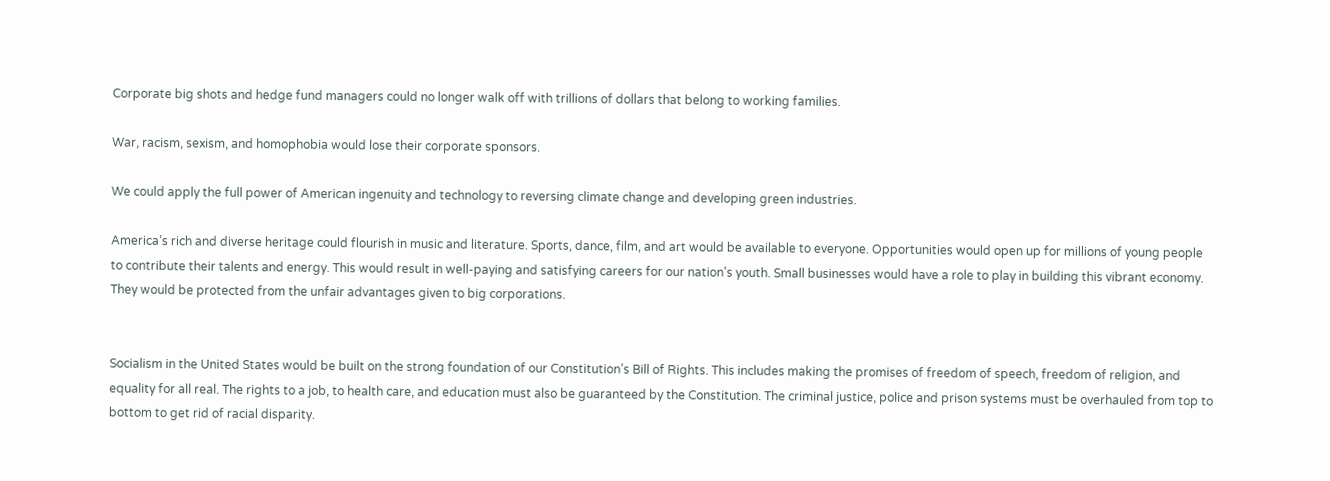Corporate big shots and hedge fund managers could no longer walk off with trillions of dollars that belong to working families.

War, racism, sexism, and homophobia would lose their corporate sponsors.

We could apply the full power of American ingenuity and technology to reversing climate change and developing green industries.

America’s rich and diverse heritage could flourish in music and literature. Sports, dance, film, and art would be available to everyone. Opportunities would open up for millions of young people to contribute their talents and energy. This would result in well-paying and satisfying careers for our nation’s youth. Small businesses would have a role to play in building this vibrant economy. They would be protected from the unfair advantages given to big corporations.


Socialism in the United States would be built on the strong foundation of our Constitution’s Bill of Rights. This includes making the promises of freedom of speech, freedom of religion, and equality for all real. The rights to a job, to health care, and education must also be guaranteed by the Constitution. The criminal justice, police and prison systems must be overhauled from top to bottom to get rid of racial disparity.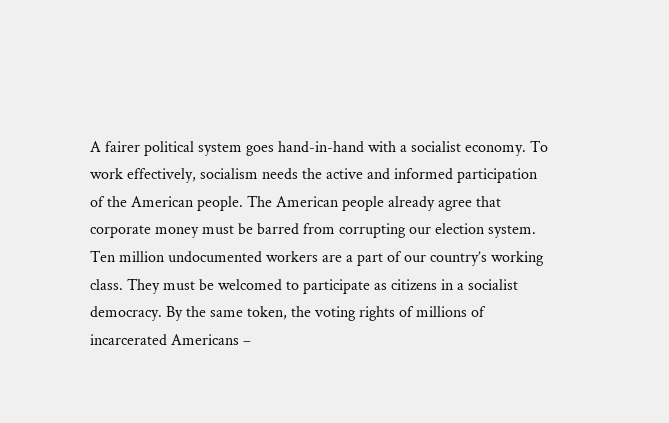A fairer political system goes hand-in-hand with a socialist economy. To work effectively, socialism needs the active and informed participation of the American people. The American people already agree that corporate money must be barred from corrupting our election system. Ten million undocumented workers are a part of our country’s working class. They must be welcomed to participate as citizens in a socialist democracy. By the same token, the voting rights of millions of incarcerated Americans –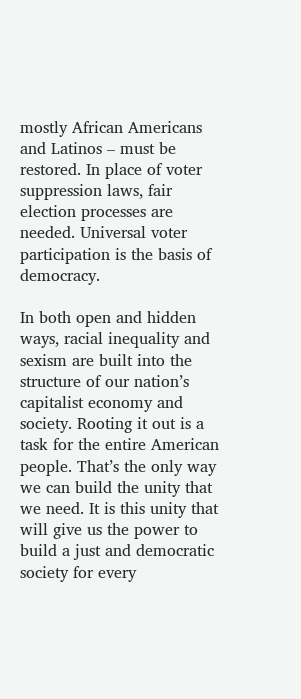mostly African Americans and Latinos – must be restored. In place of voter suppression laws, fair election processes are needed. Universal voter participation is the basis of democracy.

In both open and hidden ways, racial inequality and sexism are built into the structure of our nation’s capitalist economy and society. Rooting it out is a task for the entire American people. That’s the only way we can build the unity that we need. It is this unity that will give us the power to build a just and democratic society for every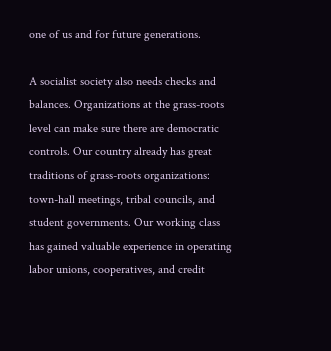one of us and for future generations.

A socialist society also needs checks and balances. Organizations at the grass-roots level can make sure there are democratic controls. Our country already has great traditions of grass-roots organizations: town-hall meetings, tribal councils, and student governments. Our working class has gained valuable experience in operating labor unions, cooperatives, and credit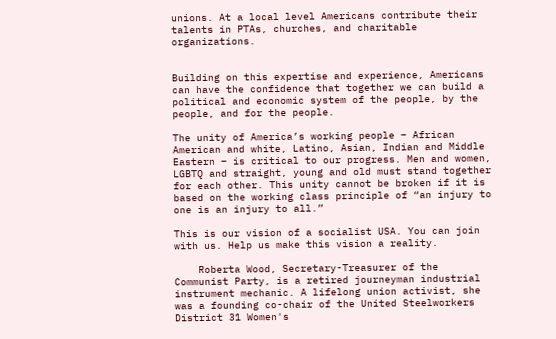unions. At a local level Americans contribute their talents in PTAs, churches, and charitable organizations.


Building on this expertise and experience, Americans can have the confidence that together we can build a political and economic system of the people, by the people, and for the people.

The unity of America’s working people – African American and white, Latino, Asian, Indian and Middle Eastern – is critical to our progress. Men and women, LGBTQ and straight, young and old must stand together for each other. This unity cannot be broken if it is based on the working class principle of “an injury to one is an injury to all.”

This is our vision of a socialist USA. You can join with us. Help us make this vision a reality.

    Roberta Wood, Secretary-Treasurer of the Communist Party, is a retired journeyman industrial instrument mechanic. A lifelong union activist, she was a founding co-chair of the United Steelworkers District 31 Women's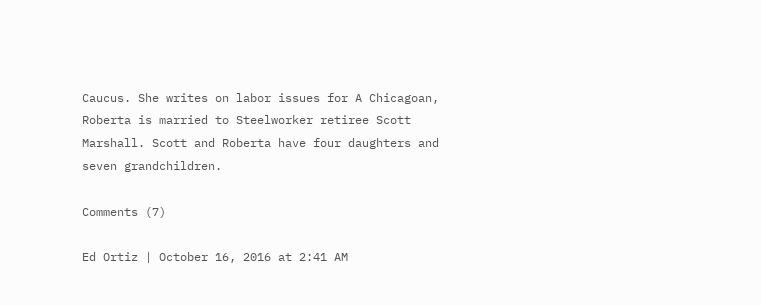Caucus. She writes on labor issues for A Chicagoan, Roberta is married to Steelworker retiree Scott Marshall. Scott and Roberta have four daughters and seven grandchildren.

Comments (7)

Ed Ortiz | October 16, 2016 at 2:41 AM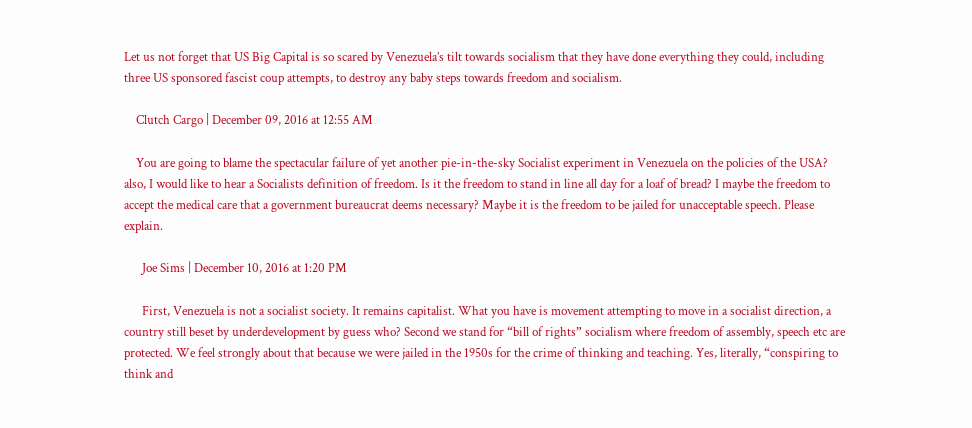Let us not forget that US Big Capital is so scared by Venezuela’s tilt towards socialism that they have done everything they could, including three US sponsored fascist coup attempts, to destroy any baby steps towards freedom and socialism.

    Clutch Cargo | December 09, 2016 at 12:55 AM

    You are going to blame the spectacular failure of yet another pie-in-the-sky Socialist experiment in Venezuela on the policies of the USA? also, I would like to hear a Socialists definition of freedom. Is it the freedom to stand in line all day for a loaf of bread? I maybe the freedom to accept the medical care that a government bureaucrat deems necessary? Maybe it is the freedom to be jailed for unacceptable speech. Please explain.

      Joe Sims | December 10, 2016 at 1:20 PM

      First, Venezuela is not a socialist society. It remains capitalist. What you have is movement attempting to move in a socialist direction, a country still beset by underdevelopment by guess who? Second we stand for “bill of rights” socialism where freedom of assembly, speech etc are protected. We feel strongly about that because we were jailed in the 1950s for the crime of thinking and teaching. Yes, literally, “conspiring to think and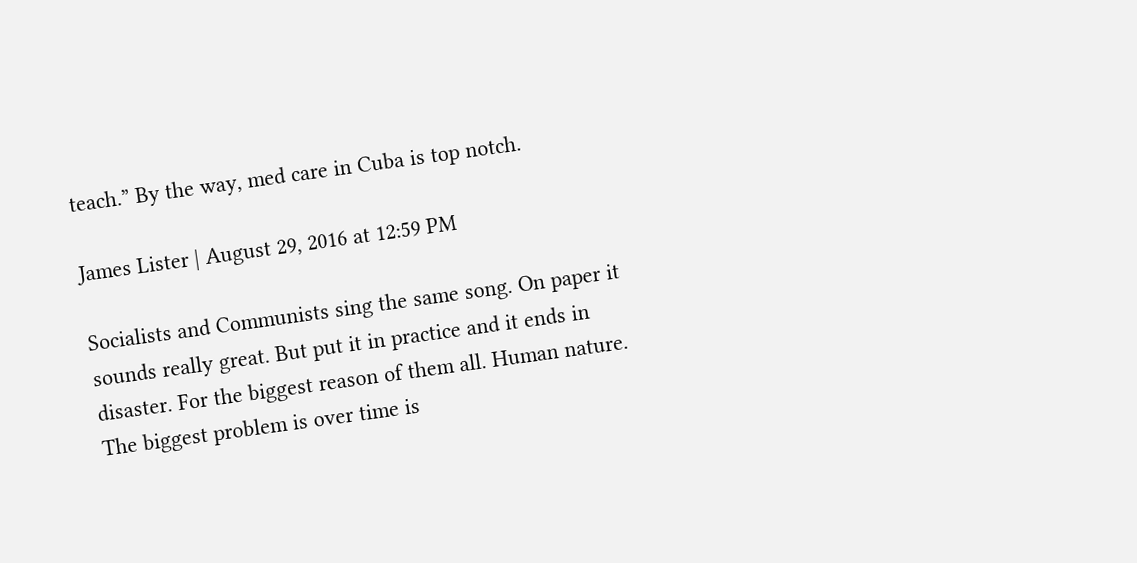teach.” By the way, med care in Cuba is top notch.

James Lister | August 29, 2016 at 12:59 PM

Socialists and Communists sing the same song. On paper it sounds really great. But put it in practice and it ends in disaster. For the biggest reason of them all. Human nature. The biggest problem is over time is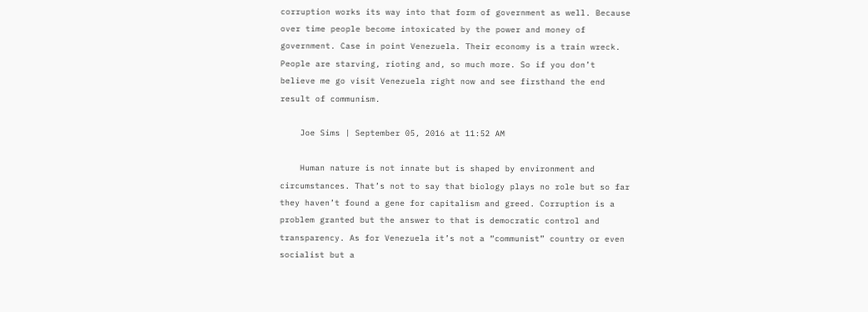corruption works its way into that form of government as well. Because over time people become intoxicated by the power and money of government. Case in point Venezuela. Their economy is a train wreck. People are starving, rioting and, so much more. So if you don’t believe me go visit Venezuela right now and see firsthand the end result of communism.

    Joe Sims | September 05, 2016 at 11:52 AM

    Human nature is not innate but is shaped by environment and circumstances. That’s not to say that biology plays no role but so far they haven’t found a gene for capitalism and greed. Corruption is a problem granted but the answer to that is democratic control and transparency. As for Venezuela it’s not a “communist” country or even socialist but a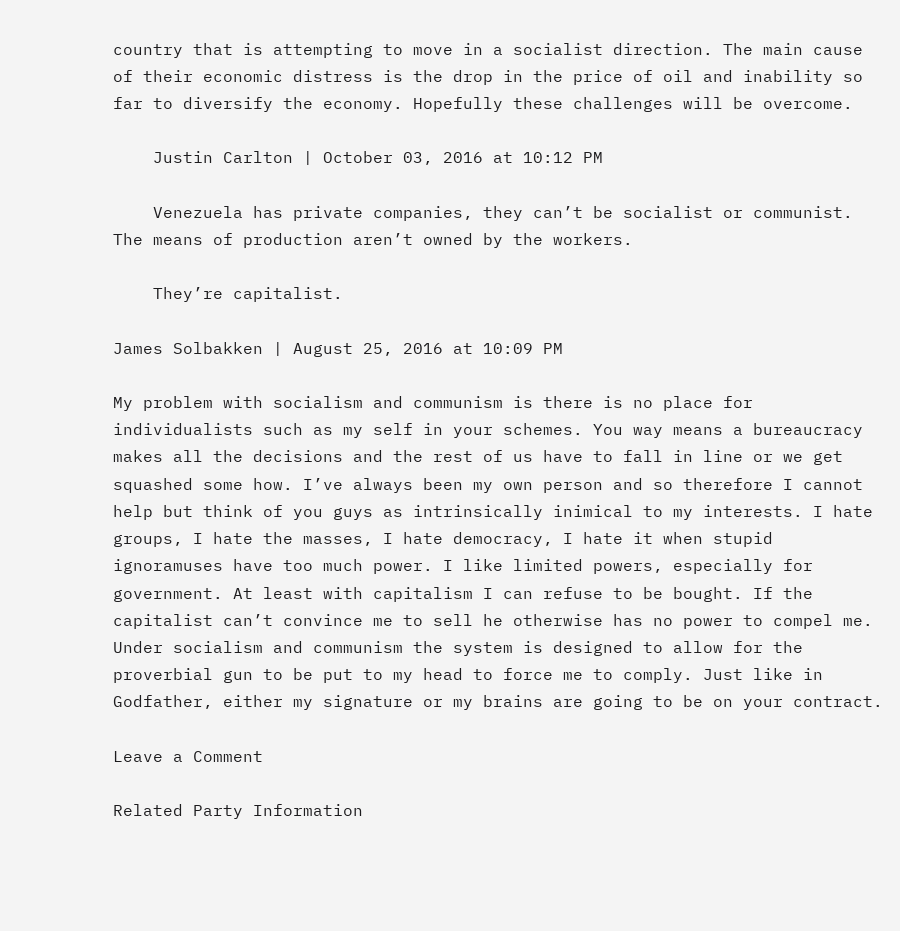country that is attempting to move in a socialist direction. The main cause of their economic distress is the drop in the price of oil and inability so far to diversify the economy. Hopefully these challenges will be overcome.

    Justin Carlton | October 03, 2016 at 10:12 PM

    Venezuela has private companies, they can’t be socialist or communist. The means of production aren’t owned by the workers.

    They’re capitalist.

James Solbakken | August 25, 2016 at 10:09 PM

My problem with socialism and communism is there is no place for individualists such as my self in your schemes. You way means a bureaucracy makes all the decisions and the rest of us have to fall in line or we get squashed some how. I’ve always been my own person and so therefore I cannot help but think of you guys as intrinsically inimical to my interests. I hate groups, I hate the masses, I hate democracy, I hate it when stupid ignoramuses have too much power. I like limited powers, especially for government. At least with capitalism I can refuse to be bought. If the capitalist can’t convince me to sell he otherwise has no power to compel me. Under socialism and communism the system is designed to allow for the proverbial gun to be put to my head to force me to comply. Just like in Godfather, either my signature or my brains are going to be on your contract.

Leave a Comment

Related Party Information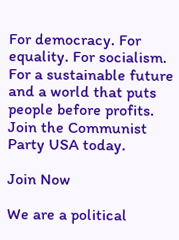For democracy. For equality. For socialism. For a sustainable future and a world that puts people before profits. Join the Communist Party USA today.

Join Now

We are a political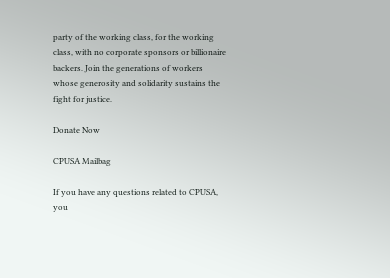party of the working class, for the working class, with no corporate sponsors or billionaire backers. Join the generations of workers whose generosity and solidarity sustains the fight for justice.

Donate Now

CPUSA Mailbag

If you have any questions related to CPUSA, you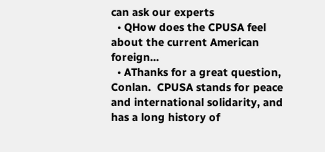can ask our experts
  • QHow does the CPUSA feel about the current American foreign...
  • AThanks for a great question, Conlan.  CPUSA stands for peace and international solidarity, and has a long history of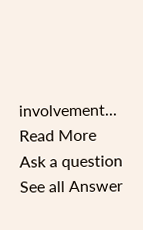involvement...
Read More
Ask a question
See all Answer